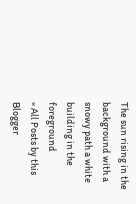The sun rising in the background with a snowy path a white building in the foreground
« All Posts by this Blogger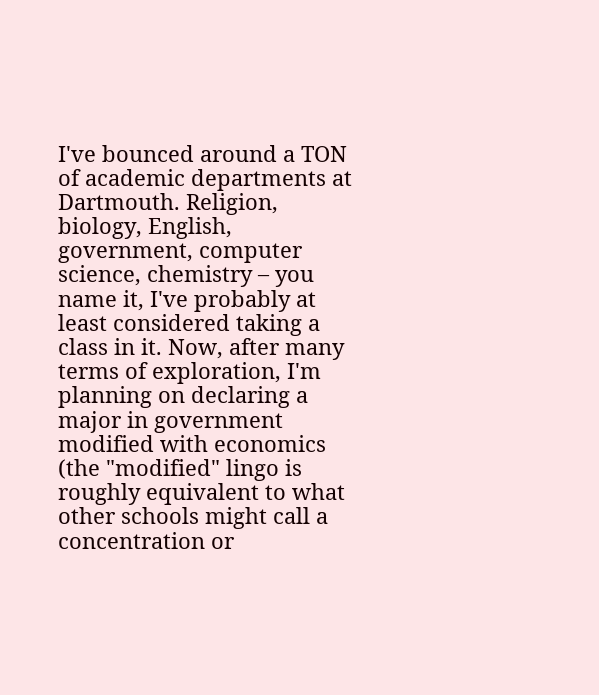I've bounced around a TON of academic departments at Dartmouth. Religion, biology, English, government, computer science, chemistry – you name it, I've probably at least considered taking a class in it. Now, after many terms of exploration, I'm planning on declaring a major in government modified with economics (the "modified" lingo is roughly equivalent to what other schools might call a concentration or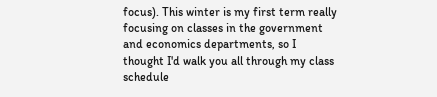focus). This winter is my first term really focusing on classes in the government and economics departments, so I thought I'd walk you all through my class schedule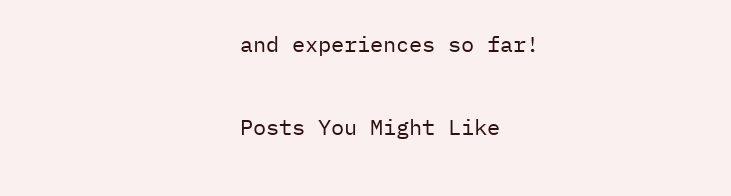and experiences so far!

Posts You Might Like